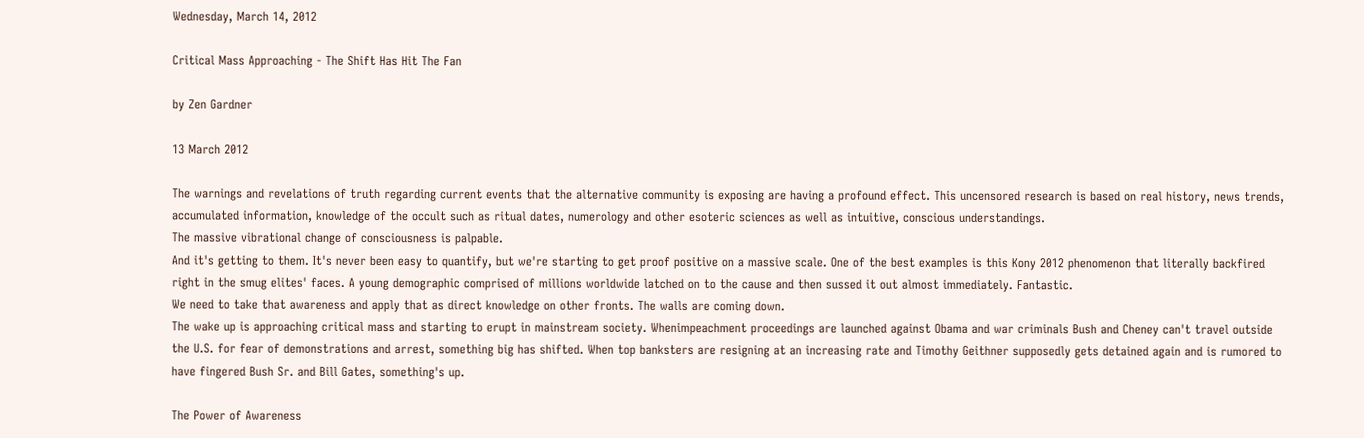Wednesday, March 14, 2012

Critical Mass Approaching - The Shift Has Hit The Fan

by Zen Gardner

13 March 2012

The warnings and revelations of truth regarding current events that the alternative community is exposing are having a profound effect. This uncensored research is based on real history, news trends, accumulated information, knowledge of the occult such as ritual dates, numerology and other esoteric sciences as well as intuitive, conscious understandings.
The massive vibrational change of consciousness is palpable.
And it's getting to them. It's never been easy to quantify, but we're starting to get proof positive on a massive scale. One of the best examples is this Kony 2012 phenomenon that literally backfired right in the smug elites' faces. A young demographic comprised of millions worldwide latched on to the cause and then sussed it out almost immediately. Fantastic.
We need to take that awareness and apply that as direct knowledge on other fronts. The walls are coming down.
The wake up is approaching critical mass and starting to erupt in mainstream society. Whenimpeachment proceedings are launched against Obama and war criminals Bush and Cheney can't travel outside the U.S. for fear of demonstrations and arrest, something big has shifted. When top banksters are resigning at an increasing rate and Timothy Geithner supposedly gets detained again and is rumored to have fingered Bush Sr. and Bill Gates, something's up.

The Power of Awareness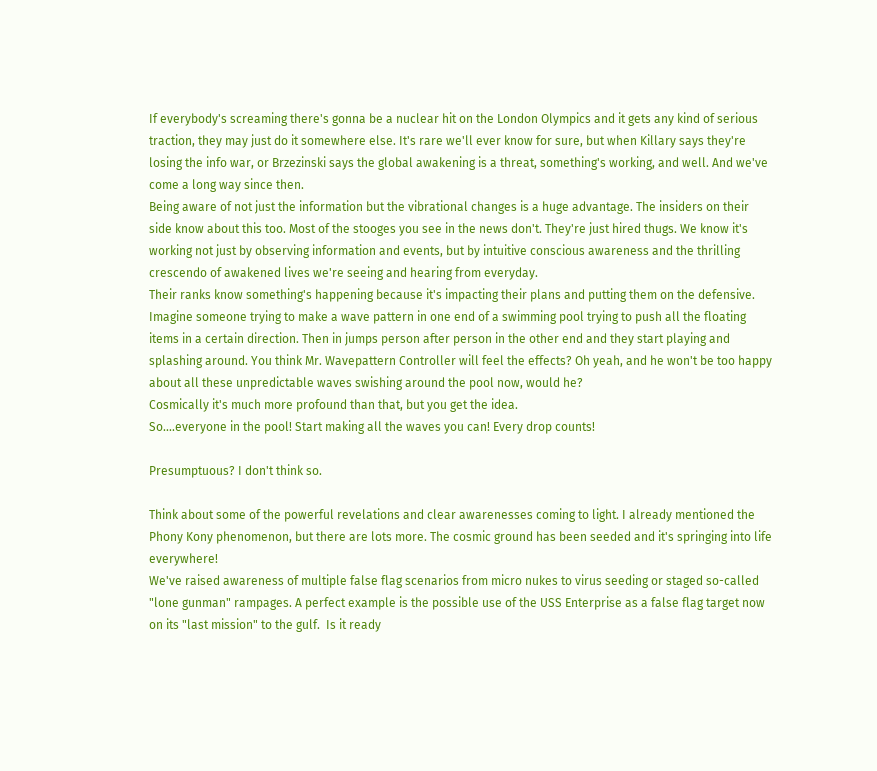If everybody's screaming there's gonna be a nuclear hit on the London Olympics and it gets any kind of serious traction, they may just do it somewhere else. It's rare we'll ever know for sure, but when Killary says they're losing the info war, or Brzezinski says the global awakening is a threat, something's working, and well. And we've come a long way since then.
Being aware of not just the information but the vibrational changes is a huge advantage. The insiders on their side know about this too. Most of the stooges you see in the news don't. They're just hired thugs. We know it's working not just by observing information and events, but by intuitive conscious awareness and the thrilling crescendo of awakened lives we're seeing and hearing from everyday.
Their ranks know something's happening because it's impacting their plans and putting them on the defensive. Imagine someone trying to make a wave pattern in one end of a swimming pool trying to push all the floating items in a certain direction. Then in jumps person after person in the other end and they start playing and splashing around. You think Mr. Wavepattern Controller will feel the effects? Oh yeah, and he won't be too happy about all these unpredictable waves swishing around the pool now, would he?
Cosmically it's much more profound than that, but you get the idea.
So....everyone in the pool! Start making all the waves you can! Every drop counts!

Presumptuous? I don't think so.

Think about some of the powerful revelations and clear awarenesses coming to light. I already mentioned the Phony Kony phenomenon, but there are lots more. The cosmic ground has been seeded and it's springing into life everywhere!
We've raised awareness of multiple false flag scenarios from micro nukes to virus seeding or staged so-called "lone gunman" rampages. A perfect example is the possible use of the USS Enterprise as a false flag target now on its "last mission" to the gulf.  Is it ready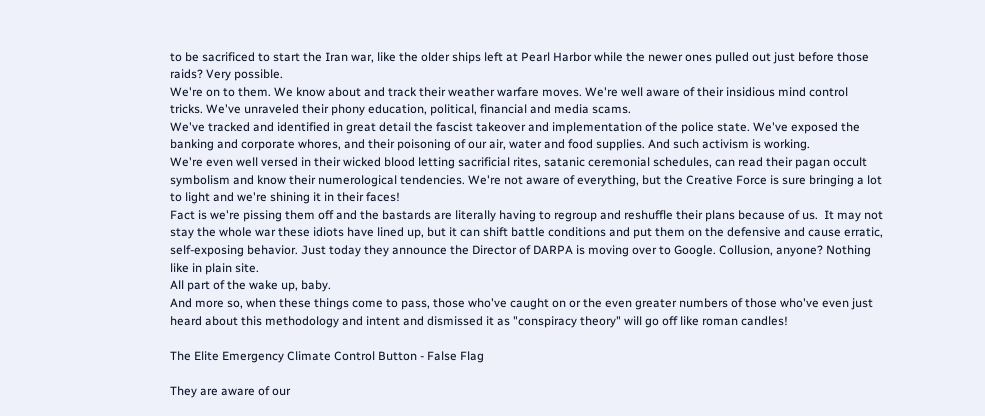to be sacrificed to start the Iran war, like the older ships left at Pearl Harbor while the newer ones pulled out just before those raids? Very possible.
We're on to them. We know about and track their weather warfare moves. We're well aware of their insidious mind control tricks. We've unraveled their phony education, political, financial and media scams.
We've tracked and identified in great detail the fascist takeover and implementation of the police state. We've exposed the banking and corporate whores, and their poisoning of our air, water and food supplies. And such activism is working.
We're even well versed in their wicked blood letting sacrificial rites, satanic ceremonial schedules, can read their pagan occult symbolism and know their numerological tendencies. We're not aware of everything, but the Creative Force is sure bringing a lot to light and we're shining it in their faces!
Fact is we're pissing them off and the bastards are literally having to regroup and reshuffle their plans because of us.  It may not stay the whole war these idiots have lined up, but it can shift battle conditions and put them on the defensive and cause erratic, self-exposing behavior. Just today they announce the Director of DARPA is moving over to Google. Collusion, anyone? Nothing like in plain site.
All part of the wake up, baby.
And more so, when these things come to pass, those who've caught on or the even greater numbers of those who've even just heard about this methodology and intent and dismissed it as "conspiracy theory" will go off like roman candles!

The Elite Emergency Climate Control Button - False Flag

They are aware of our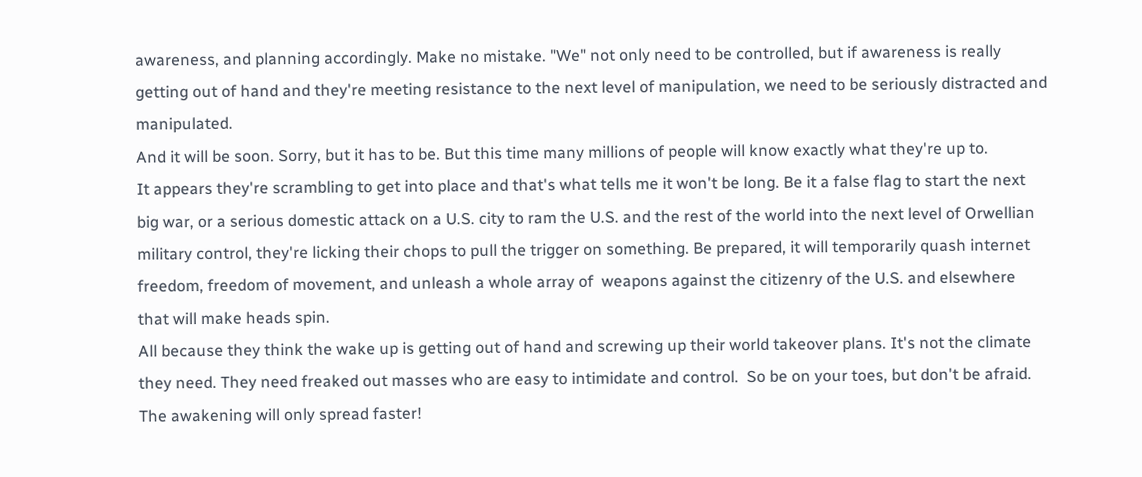awareness, and planning accordingly. Make no mistake. "We" not only need to be controlled, but if awareness is really getting out of hand and they're meeting resistance to the next level of manipulation, we need to be seriously distracted and manipulated.
And it will be soon. Sorry, but it has to be. But this time many millions of people will know exactly what they're up to.
It appears they're scrambling to get into place and that's what tells me it won't be long. Be it a false flag to start the next big war, or a serious domestic attack on a U.S. city to ram the U.S. and the rest of the world into the next level of Orwellian military control, they're licking their chops to pull the trigger on something. Be prepared, it will temporarily quash internet freedom, freedom of movement, and unleash a whole array of  weapons against the citizenry of the U.S. and elsewhere that will make heads spin.
All because they think the wake up is getting out of hand and screwing up their world takeover plans. It's not the climate they need. They need freaked out masses who are easy to intimidate and control.  So be on your toes, but don't be afraid.
The awakening will only spread faster!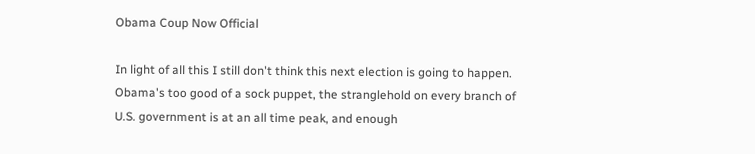Obama Coup Now Official

In light of all this I still don't think this next election is going to happen. Obama's too good of a sock puppet, the stranglehold on every branch of U.S. government is at an all time peak, and enough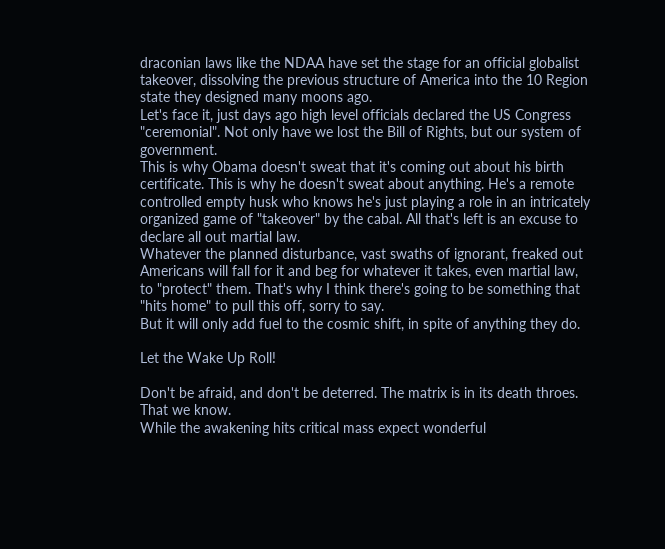draconian laws like the NDAA have set the stage for an official globalist takeover, dissolving the previous structure of America into the 10 Region state they designed many moons ago.
Let's face it, just days ago high level officials declared the US Congress "ceremonial". Not only have we lost the Bill of Rights, but our system of government.
This is why Obama doesn't sweat that it's coming out about his birth certificate. This is why he doesn't sweat about anything. He's a remote controlled empty husk who knows he's just playing a role in an intricately organized game of "takeover" by the cabal. All that's left is an excuse to declare all out martial law.
Whatever the planned disturbance, vast swaths of ignorant, freaked out Americans will fall for it and beg for whatever it takes, even martial law, to "protect" them. That's why I think there's going to be something that "hits home" to pull this off, sorry to say.
But it will only add fuel to the cosmic shift, in spite of anything they do.

Let the Wake Up Roll!

Don't be afraid, and don't be deterred. The matrix is in its death throes. That we know.
While the awakening hits critical mass expect wonderful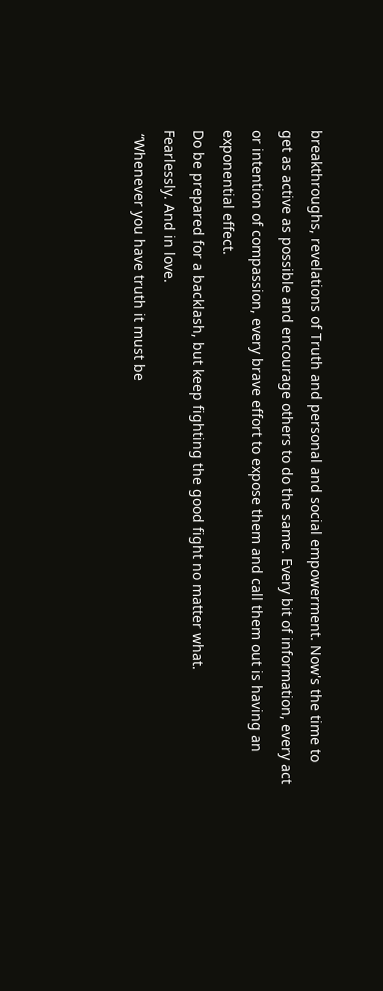breakthroughs, revelations of Truth and personal and social empowerment. Now's the time to get as active as possible and encourage others to do the same. Every bit of information, every act or intention of compassion, every brave effort to expose them and call them out is having an exponential effect.
Do be prepared for a backlash, but keep fighting the good fight no matter what.
Fearlessly. And in love.
 “Whenever you have truth it must be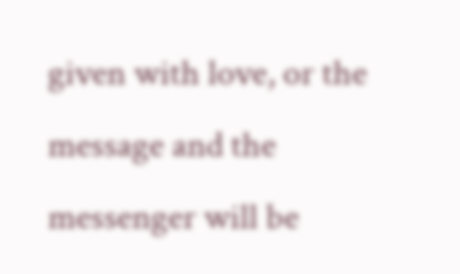given with love, or the message and the messenger will be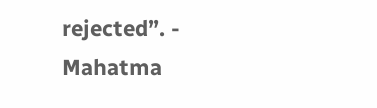rejected”. - Mahatma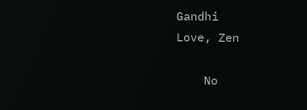Gandhi
Love, Zen

    No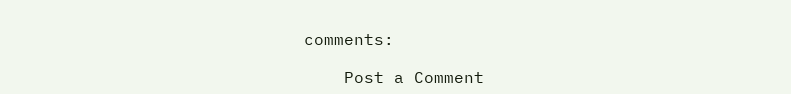comments:

    Post a Comment